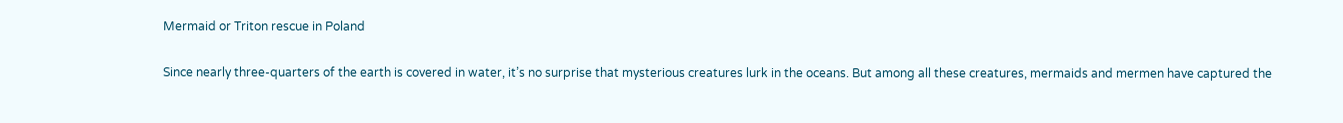Mermaid or Triton rescue in Poland

Since nearly three-quarters of the earth is covered in water, it’s no surprise that mysterious creatures lurk in the oceans. But among all these creatures, mermaids and mermen have captured the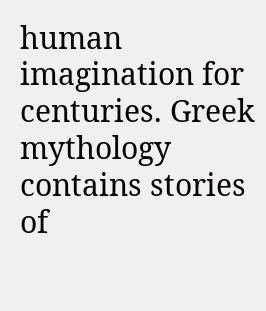human imagination for centuries. Greek mythology contains stories of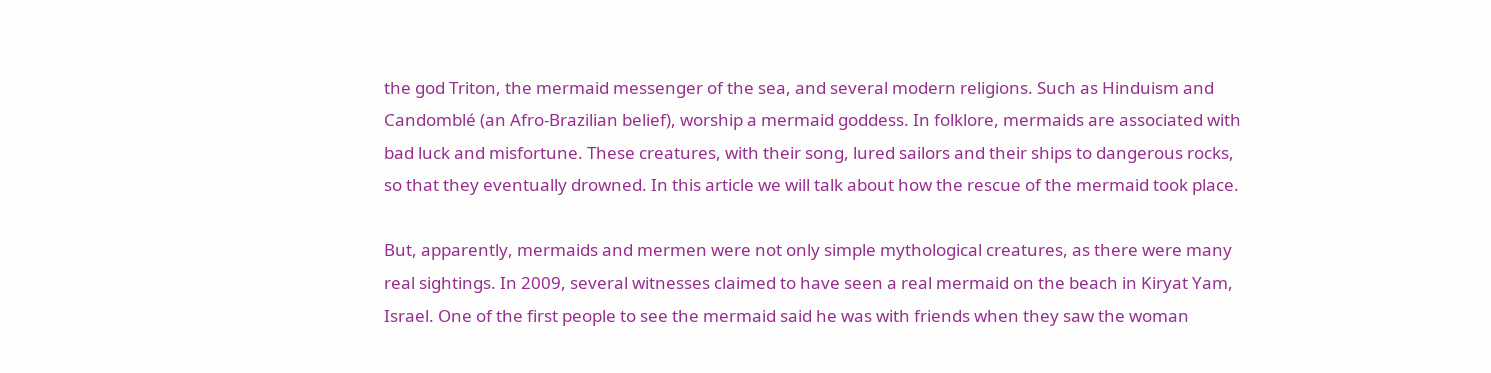the god Triton, the mermaid messenger of the sea, and several modern religions. Such as Hinduism and Candomblé (an Afro-Brazilian belief), worship a mermaid goddess. In folklore, mermaids are associated with bad luck and misfortune. These creatures, with their song, lured sailors and their ships to dangerous rocks, so that they eventually drowned. In this article we will talk about how the rescue of the mermaid took place.

But, apparently, mermaids and mermen were not only simple mythological creatures, as there were many real sightings. In 2009, several witnesses claimed to have seen a real mermaid on the beach in Kiryat Yam, Israel. One of the first people to see the mermaid said he was with friends when they saw the woman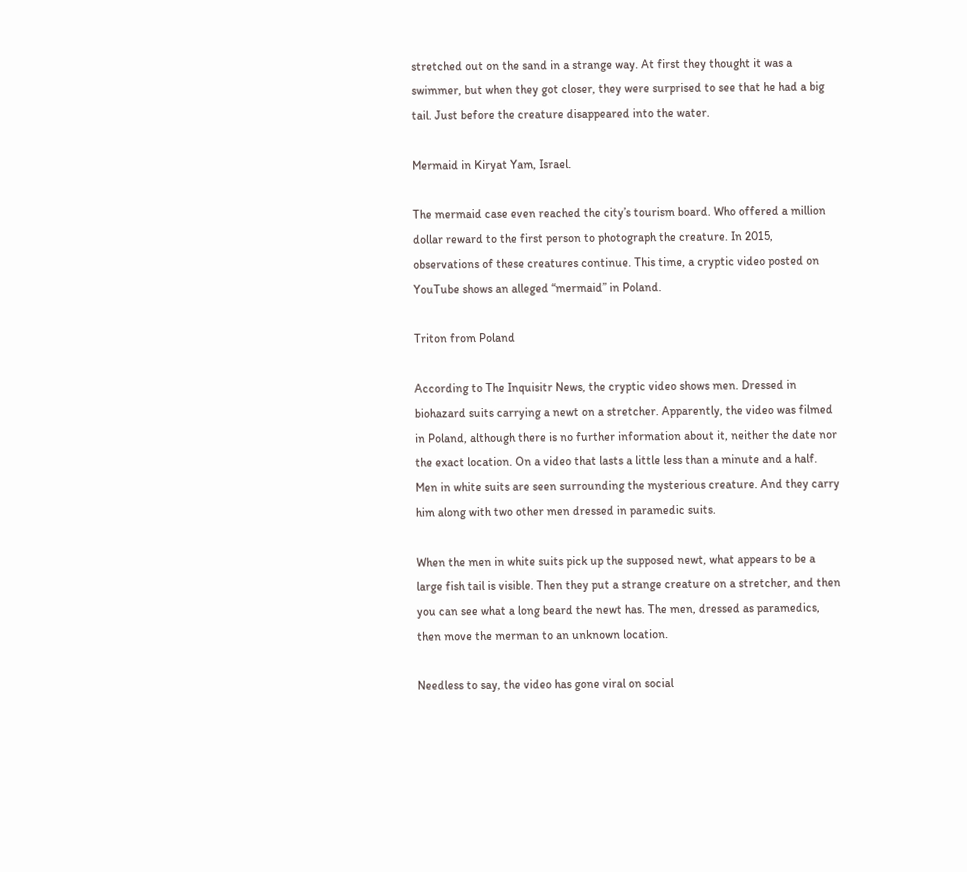stretched out on the sand in a strange way. At first they thought it was a swimmer, but when they got closer, they were surprised to see that he had a big tail. Just before the creature disappeared into the water.

Mermaid in Kiryat Yam, Israel.

The mermaid case even reached the city’s tourism board. Who offered a million dollar reward to the first person to photograph the creature. In 2015, observations of these creatures continue. This time, a cryptic video posted on YouTube shows an alleged “mermaid” in Poland.

Triton from Poland

According to The Inquisitr News, the cryptic video shows men. Dressed in biohazard suits carrying a newt on a stretcher. Apparently, the video was filmed in Poland, although there is no further information about it, neither the date nor the exact location. On a video that lasts a little less than a minute and a half. Men in white suits are seen surrounding the mysterious creature. And they carry him along with two other men dressed in paramedic suits.

When the men in white suits pick up the supposed newt, what appears to be a large fish tail is visible. Then they put a strange creature on a stretcher, and then you can see what a long beard the newt has. The men, dressed as paramedics, then move the merman to an unknown location.

Needless to say, the video has gone viral on social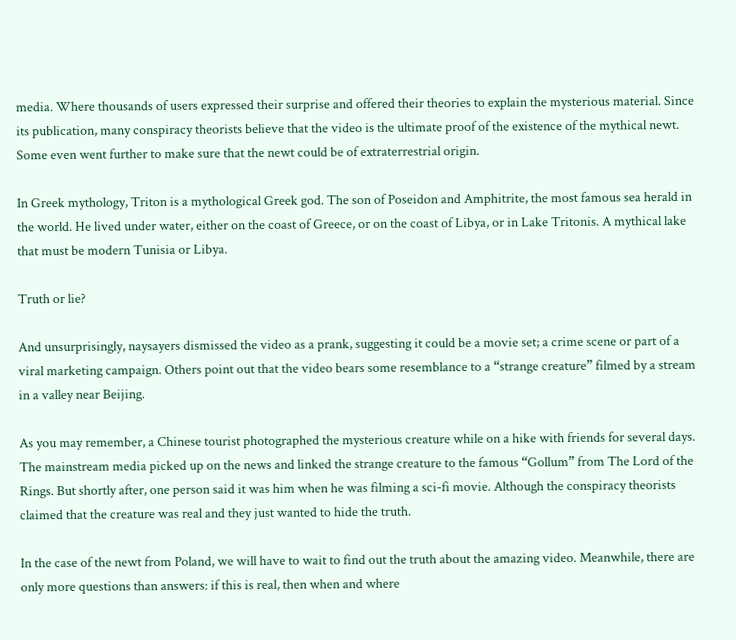media. Where thousands of users expressed their surprise and offered their theories to explain the mysterious material. Since its publication, many conspiracy theorists believe that the video is the ultimate proof of the existence of the mythical newt. Some even went further to make sure that the newt could be of extraterrestrial origin.

In Greek mythology, Triton is a mythological Greek god. The son of Poseidon and Amphitrite, the most famous sea herald in the world. He lived under water, either on the coast of Greece, or on the coast of Libya, or in Lake Tritonis. A mythical lake that must be modern Tunisia or Libya.

Truth or lie?

And unsurprisingly, naysayers dismissed the video as a prank, suggesting it could be a movie set; a crime scene or part of a viral marketing campaign. Others point out that the video bears some resemblance to a “strange creature” filmed by a stream in a valley near Beijing.

As you may remember, a Chinese tourist photographed the mysterious creature while on a hike with friends for several days. The mainstream media picked up on the news and linked the strange creature to the famous “Gollum” from The Lord of the Rings. But shortly after, one person said it was him when he was filming a sci-fi movie. Although the conspiracy theorists claimed that the creature was real and they just wanted to hide the truth.

In the case of the newt from Poland, we will have to wait to find out the truth about the amazing video. Meanwhile, there are only more questions than answers: if this is real, then when and where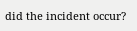did the incident occur?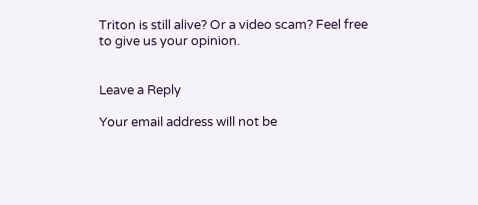Triton is still alive? Or a video scam? Feel free to give us your opinion.


Leave a Reply

Your email address will not be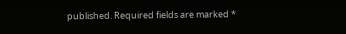published. Required fields are marked *